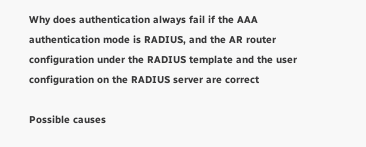Why does authentication always fail if the AAA authentication mode is RADIUS, and the AR router configuration under the RADIUS template and the user configuration on the RADIUS server are correct

Possible causes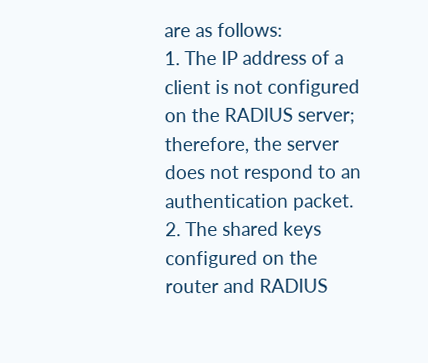are as follows:
1. The IP address of a client is not configured on the RADIUS server; therefore, the server does not respond to an authentication packet.
2. The shared keys configured on the router and RADIUS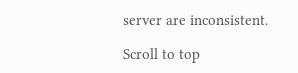server are inconsistent.

Scroll to top